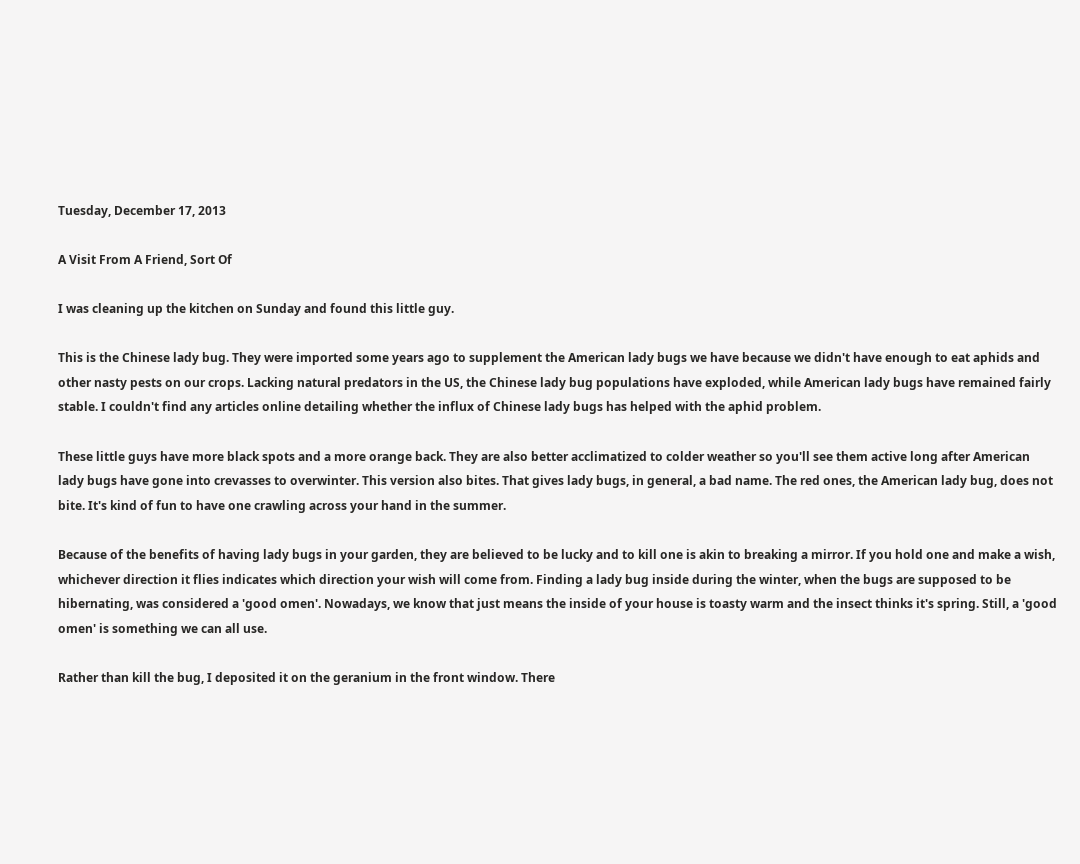Tuesday, December 17, 2013

A Visit From A Friend, Sort Of

I was cleaning up the kitchen on Sunday and found this little guy.

This is the Chinese lady bug. They were imported some years ago to supplement the American lady bugs we have because we didn't have enough to eat aphids and other nasty pests on our crops. Lacking natural predators in the US, the Chinese lady bug populations have exploded, while American lady bugs have remained fairly stable. I couldn't find any articles online detailing whether the influx of Chinese lady bugs has helped with the aphid problem.

These little guys have more black spots and a more orange back. They are also better acclimatized to colder weather so you'll see them active long after American lady bugs have gone into crevasses to overwinter. This version also bites. That gives lady bugs, in general, a bad name. The red ones, the American lady bug, does not bite. It's kind of fun to have one crawling across your hand in the summer.

Because of the benefits of having lady bugs in your garden, they are believed to be lucky and to kill one is akin to breaking a mirror. If you hold one and make a wish, whichever direction it flies indicates which direction your wish will come from. Finding a lady bug inside during the winter, when the bugs are supposed to be hibernating, was considered a 'good omen'. Nowadays, we know that just means the inside of your house is toasty warm and the insect thinks it's spring. Still, a 'good omen' is something we can all use.

Rather than kill the bug, I deposited it on the geranium in the front window. There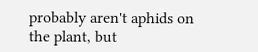probably aren't aphids on the plant, but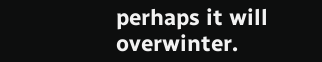perhaps it will overwinter.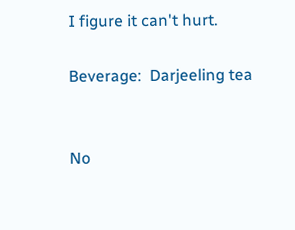I figure it can't hurt.

Beverage:  Darjeeling tea


No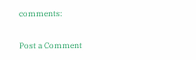comments:

Post a Comment